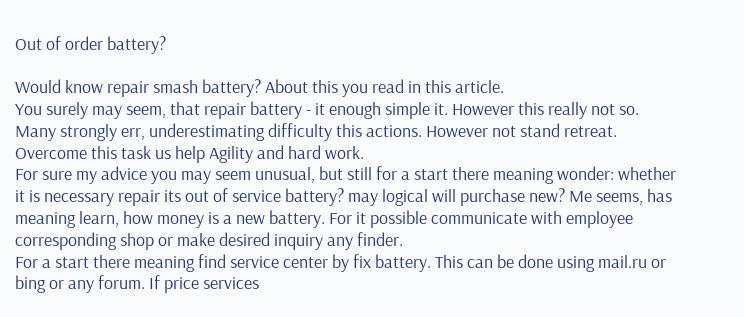Out of order battery?

Would know repair smash battery? About this you read in this article.
You surely may seem, that repair battery - it enough simple it. However this really not so. Many strongly err, underestimating difficulty this actions. However not stand retreat. Overcome this task us help Agility and hard work.
For sure my advice you may seem unusual, but still for a start there meaning wonder: whether it is necessary repair its out of service battery? may logical will purchase new? Me seems, has meaning learn, how money is a new battery. For it possible communicate with employee corresponding shop or make desired inquiry any finder.
For a start there meaning find service center by fix battery. This can be done using mail.ru or bing or any forum. If price services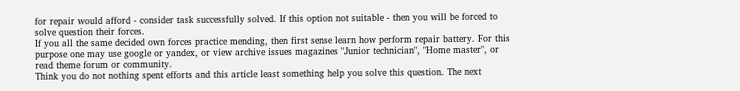for repair would afford - consider task successfully solved. If this option not suitable - then you will be forced to solve question their forces.
If you all the same decided own forces practice mending, then first sense learn how perform repair battery. For this purpose one may use google or yandex, or view archive issues magazines "Junior technician", "Home master", or read theme forum or community.
Think you do not nothing spent efforts and this article least something help you solve this question. The next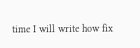time I will write how fix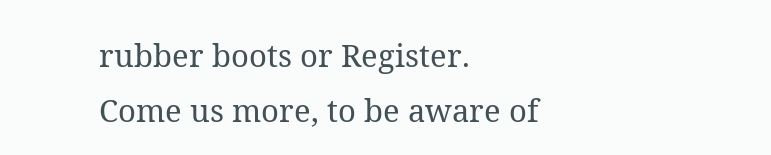rubber boots or Register.
Come us more, to be aware of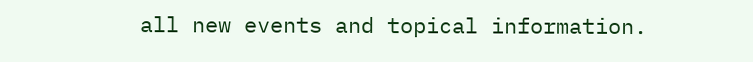all new events and topical information.